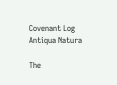Covenant Log
Antiqua Natura

The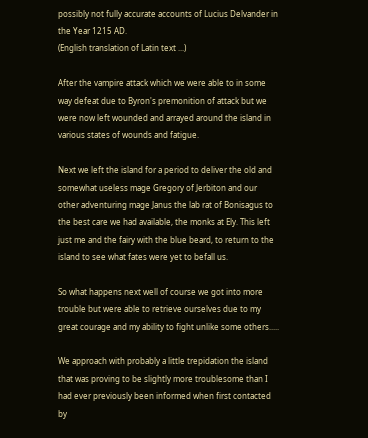possibly not fully accurate accounts of Lucius Delvander in the Year 1215 AD.
(English translation of Latin text ...)

After the vampire attack which we were able to in some way defeat due to Byron's premonition of attack but we were now left wounded and arrayed around the island in various states of wounds and fatigue.

Next we left the island for a period to deliver the old and somewhat useless mage Gregory of Jerbiton and our other adventuring mage Janus the lab rat of Bonisagus to the best care we had available, the monks at Ely. This left just me and the fairy with the blue beard, to return to the island to see what fates were yet to befall us.

So what happens next well of course we got into more trouble but were able to retrieve ourselves due to my great courage and my ability to fight unlike some others.....

We approach with probably a little trepidation the island that was proving to be slightly more troublesome than I had ever previously been informed when first contacted by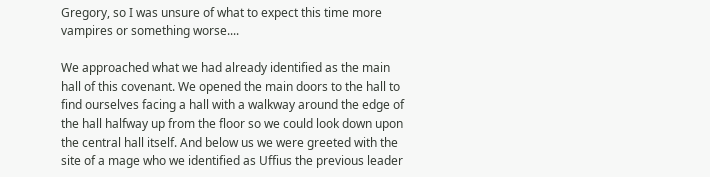Gregory, so I was unsure of what to expect this time more vampires or something worse....

We approached what we had already identified as the main hall of this covenant. We opened the main doors to the hall to find ourselves facing a hall with a walkway around the edge of the hall halfway up from the floor so we could look down upon the central hall itself. And below us we were greeted with the site of a mage who we identified as Uffius the previous leader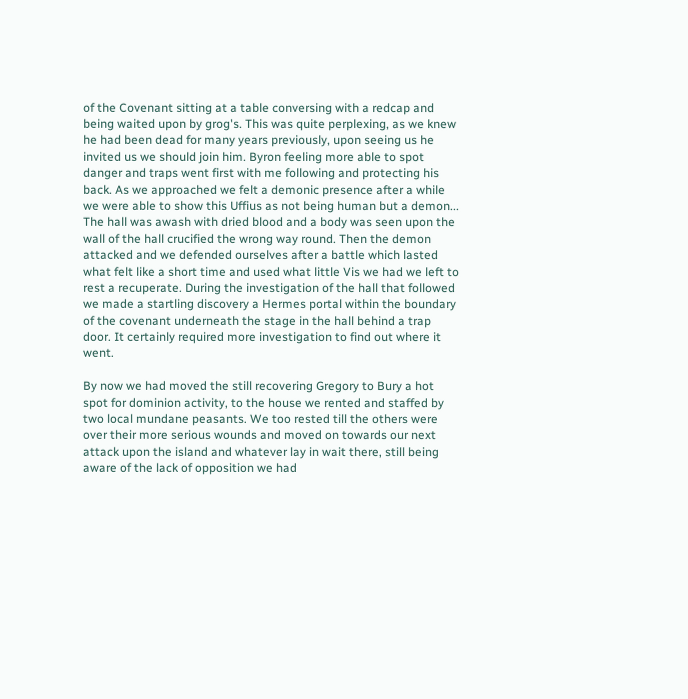of the Covenant sitting at a table conversing with a redcap and being waited upon by grog's. This was quite perplexing, as we knew he had been dead for many years previously, upon seeing us he invited us we should join him. Byron feeling more able to spot danger and traps went first with me following and protecting his back. As we approached we felt a demonic presence after a while we were able to show this Uffius as not being human but a demon... The hall was awash with dried blood and a body was seen upon the wall of the hall crucified the wrong way round. Then the demon attacked and we defended ourselves after a battle which lasted what felt like a short time and used what little Vis we had we left to rest a recuperate. During the investigation of the hall that followed we made a startling discovery a Hermes portal within the boundary of the covenant underneath the stage in the hall behind a trap door. It certainly required more investigation to find out where it went.

By now we had moved the still recovering Gregory to Bury a hot spot for dominion activity, to the house we rented and staffed by two local mundane peasants. We too rested till the others were over their more serious wounds and moved on towards our next attack upon the island and whatever lay in wait there, still being aware of the lack of opposition we had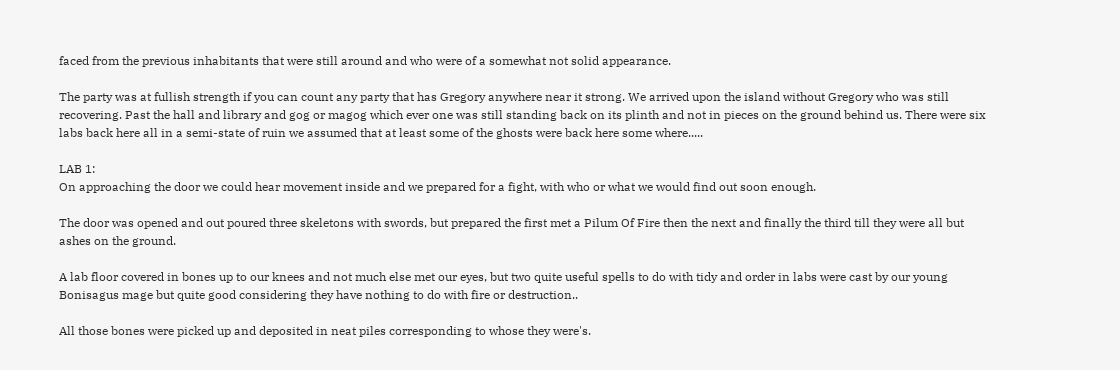faced from the previous inhabitants that were still around and who were of a somewhat not solid appearance.

The party was at fullish strength if you can count any party that has Gregory anywhere near it strong. We arrived upon the island without Gregory who was still recovering. Past the hall and library and gog or magog which ever one was still standing back on its plinth and not in pieces on the ground behind us. There were six labs back here all in a semi-state of ruin we assumed that at least some of the ghosts were back here some where.....

LAB 1:
On approaching the door we could hear movement inside and we prepared for a fight, with who or what we would find out soon enough.

The door was opened and out poured three skeletons with swords, but prepared the first met a Pilum Of Fire then the next and finally the third till they were all but ashes on the ground.

A lab floor covered in bones up to our knees and not much else met our eyes, but two quite useful spells to do with tidy and order in labs were cast by our young Bonisagus mage but quite good considering they have nothing to do with fire or destruction..

All those bones were picked up and deposited in neat piles corresponding to whose they were's.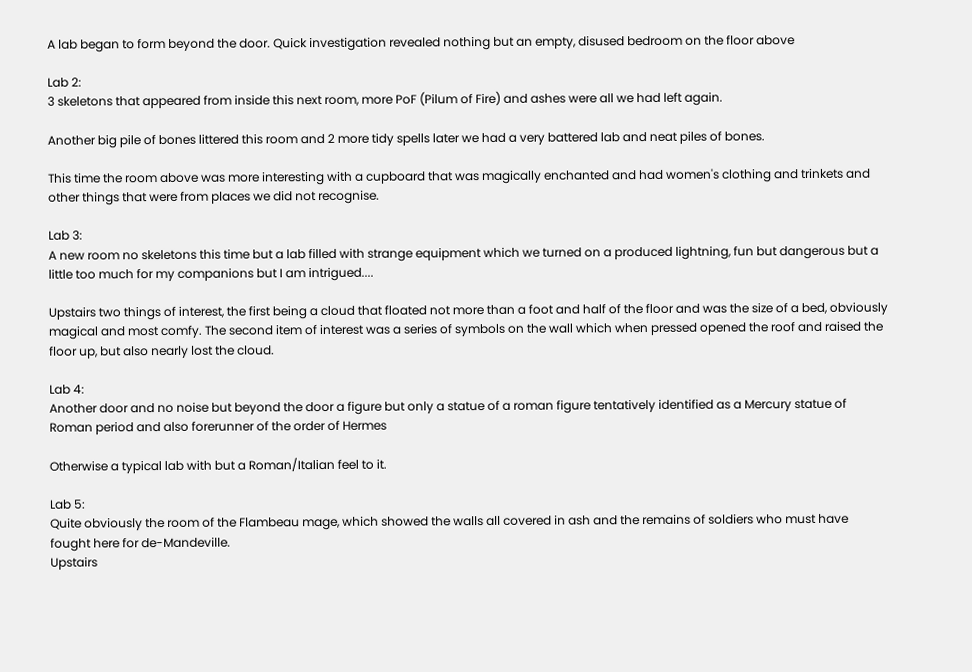A lab began to form beyond the door. Quick investigation revealed nothing but an empty, disused bedroom on the floor above

Lab 2:
3 skeletons that appeared from inside this next room, more PoF (Pilum of Fire) and ashes were all we had left again.

Another big pile of bones littered this room and 2 more tidy spells later we had a very battered lab and neat piles of bones.

This time the room above was more interesting with a cupboard that was magically enchanted and had women's clothing and trinkets and other things that were from places we did not recognise.

Lab 3:
A new room no skeletons this time but a lab filled with strange equipment which we turned on a produced lightning, fun but dangerous but a little too much for my companions but I am intrigued....

Upstairs two things of interest, the first being a cloud that floated not more than a foot and half of the floor and was the size of a bed, obviously magical and most comfy. The second item of interest was a series of symbols on the wall which when pressed opened the roof and raised the floor up, but also nearly lost the cloud.

Lab 4:
Another door and no noise but beyond the door a figure but only a statue of a roman figure tentatively identified as a Mercury statue of Roman period and also forerunner of the order of Hermes

Otherwise a typical lab with but a Roman/Italian feel to it.

Lab 5:
Quite obviously the room of the Flambeau mage, which showed the walls all covered in ash and the remains of soldiers who must have fought here for de-Mandeville.
Upstairs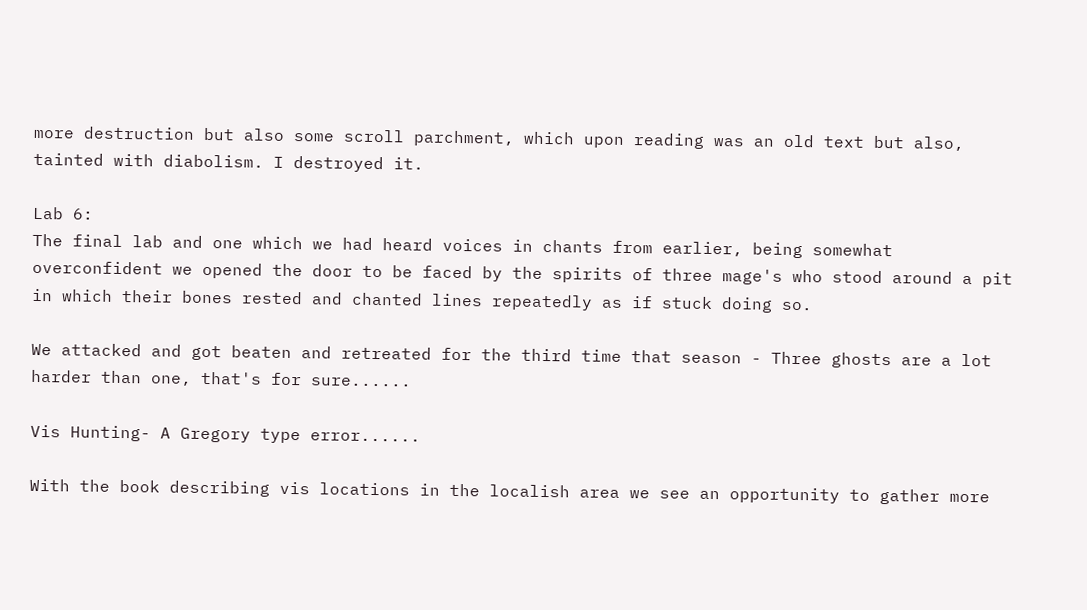more destruction but also some scroll parchment, which upon reading was an old text but also, tainted with diabolism. I destroyed it.

Lab 6:
The final lab and one which we had heard voices in chants from earlier, being somewhat overconfident we opened the door to be faced by the spirits of three mage's who stood around a pit in which their bones rested and chanted lines repeatedly as if stuck doing so.

We attacked and got beaten and retreated for the third time that season - Three ghosts are a lot harder than one, that's for sure......

Vis Hunting- A Gregory type error......

With the book describing vis locations in the localish area we see an opportunity to gather more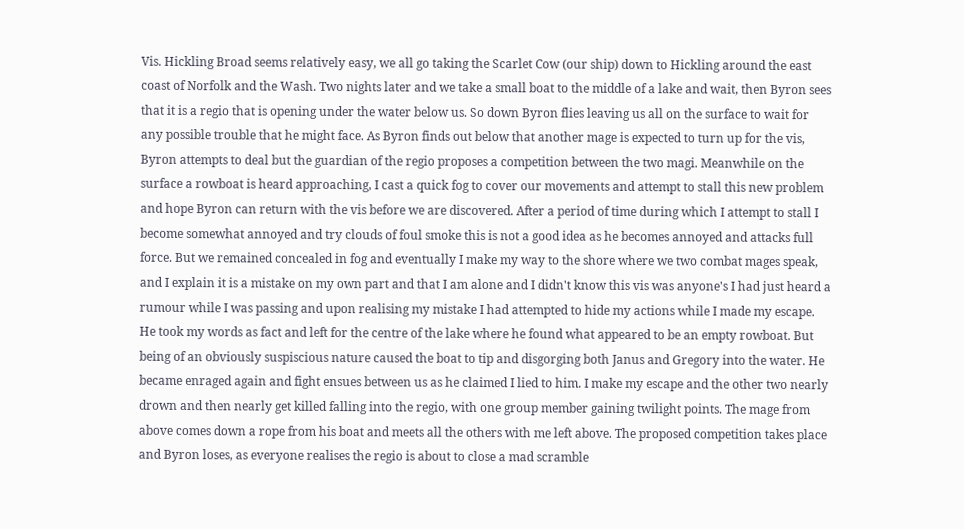Vis. Hickling Broad seems relatively easy, we all go taking the Scarlet Cow (our ship) down to Hickling around the east coast of Norfolk and the Wash. Two nights later and we take a small boat to the middle of a lake and wait, then Byron sees that it is a regio that is opening under the water below us. So down Byron flies leaving us all on the surface to wait for any possible trouble that he might face. As Byron finds out below that another mage is expected to turn up for the vis, Byron attempts to deal but the guardian of the regio proposes a competition between the two magi. Meanwhile on the surface a rowboat is heard approaching, I cast a quick fog to cover our movements and attempt to stall this new problem and hope Byron can return with the vis before we are discovered. After a period of time during which I attempt to stall I become somewhat annoyed and try clouds of foul smoke this is not a good idea as he becomes annoyed and attacks full force. But we remained concealed in fog and eventually I make my way to the shore where we two combat mages speak, and I explain it is a mistake on my own part and that I am alone and I didn't know this vis was anyone's I had just heard a rumour while I was passing and upon realising my mistake I had attempted to hide my actions while I made my escape. He took my words as fact and left for the centre of the lake where he found what appeared to be an empty rowboat. But being of an obviously suspiscious nature caused the boat to tip and disgorging both Janus and Gregory into the water. He became enraged again and fight ensues between us as he claimed I lied to him. I make my escape and the other two nearly drown and then nearly get killed falling into the regio, with one group member gaining twilight points. The mage from above comes down a rope from his boat and meets all the others with me left above. The proposed competition takes place and Byron loses, as everyone realises the regio is about to close a mad scramble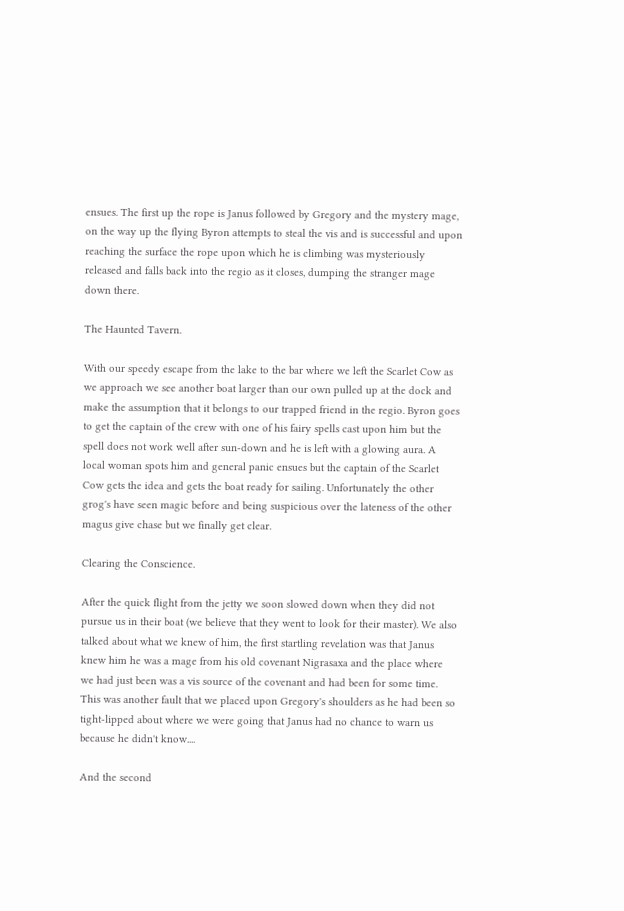ensues. The first up the rope is Janus followed by Gregory and the mystery mage, on the way up the flying Byron attempts to steal the vis and is successful and upon reaching the surface the rope upon which he is climbing was mysteriously released and falls back into the regio as it closes, dumping the stranger mage down there.

The Haunted Tavern.

With our speedy escape from the lake to the bar where we left the Scarlet Cow as we approach we see another boat larger than our own pulled up at the dock and make the assumption that it belongs to our trapped friend in the regio. Byron goes to get the captain of the crew with one of his fairy spells cast upon him but the spell does not work well after sun-down and he is left with a glowing aura. A local woman spots him and general panic ensues but the captain of the Scarlet Cow gets the idea and gets the boat ready for sailing. Unfortunately the other grog's have seen magic before and being suspicious over the lateness of the other magus give chase but we finally get clear.

Clearing the Conscience.

After the quick flight from the jetty we soon slowed down when they did not pursue us in their boat (we believe that they went to look for their master). We also talked about what we knew of him, the first startling revelation was that Janus knew him he was a mage from his old covenant Nigrasaxa and the place where we had just been was a vis source of the covenant and had been for some time. This was another fault that we placed upon Gregory's shoulders as he had been so tight-lipped about where we were going that Janus had no chance to warn us because he didn't know....

And the second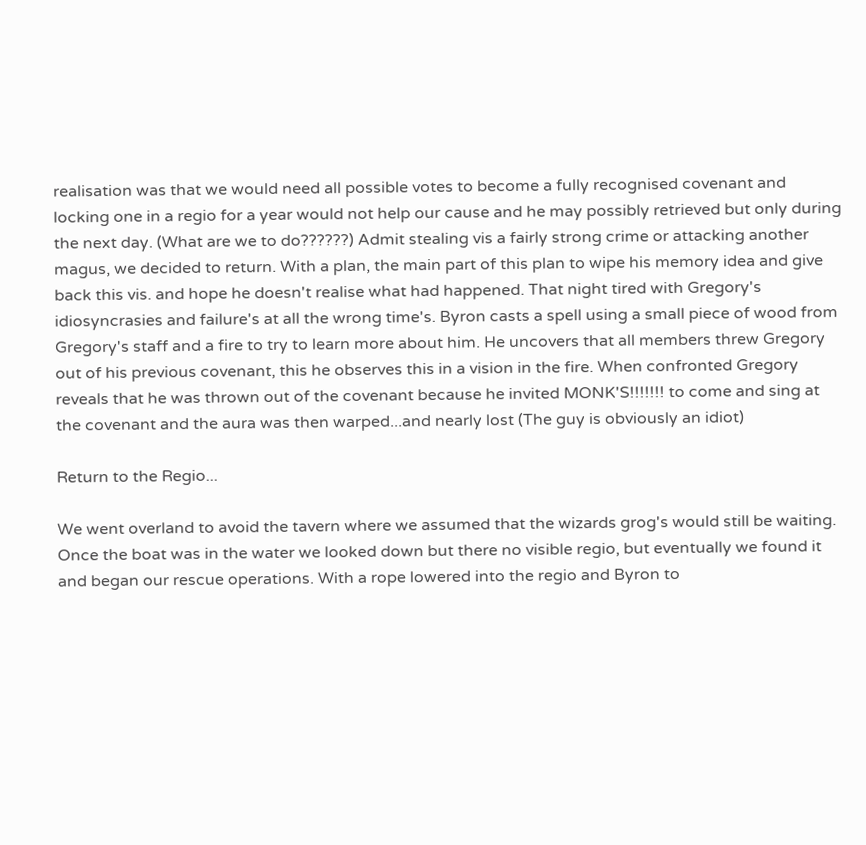realisation was that we would need all possible votes to become a fully recognised covenant and locking one in a regio for a year would not help our cause and he may possibly retrieved but only during the next day. (What are we to do??????) Admit stealing vis a fairly strong crime or attacking another magus, we decided to return. With a plan, the main part of this plan to wipe his memory idea and give back this vis. and hope he doesn't realise what had happened. That night tired with Gregory's idiosyncrasies and failure's at all the wrong time's. Byron casts a spell using a small piece of wood from Gregory's staff and a fire to try to learn more about him. He uncovers that all members threw Gregory out of his previous covenant, this he observes this in a vision in the fire. When confronted Gregory reveals that he was thrown out of the covenant because he invited MONK'S!!!!!!! to come and sing at the covenant and the aura was then warped...and nearly lost (The guy is obviously an idiot)

Return to the Regio...

We went overland to avoid the tavern where we assumed that the wizards grog's would still be waiting. Once the boat was in the water we looked down but there no visible regio, but eventually we found it and began our rescue operations. With a rope lowered into the regio and Byron to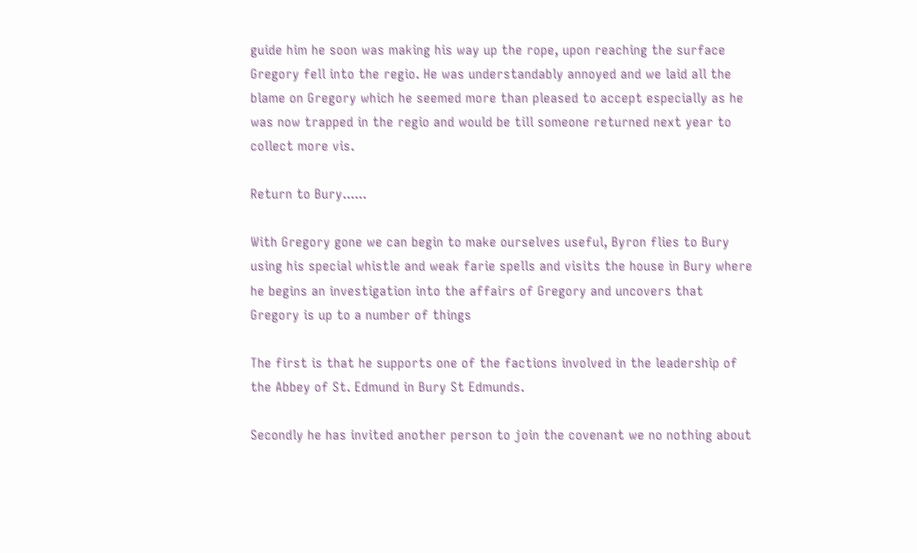guide him he soon was making his way up the rope, upon reaching the surface Gregory fell into the regio. He was understandably annoyed and we laid all the blame on Gregory which he seemed more than pleased to accept especially as he was now trapped in the regio and would be till someone returned next year to collect more vis.

Return to Bury......

With Gregory gone we can begin to make ourselves useful, Byron flies to Bury using his special whistle and weak farie spells and visits the house in Bury where he begins an investigation into the affairs of Gregory and uncovers that Gregory is up to a number of things

The first is that he supports one of the factions involved in the leadership of the Abbey of St. Edmund in Bury St Edmunds.

Secondly he has invited another person to join the covenant we no nothing about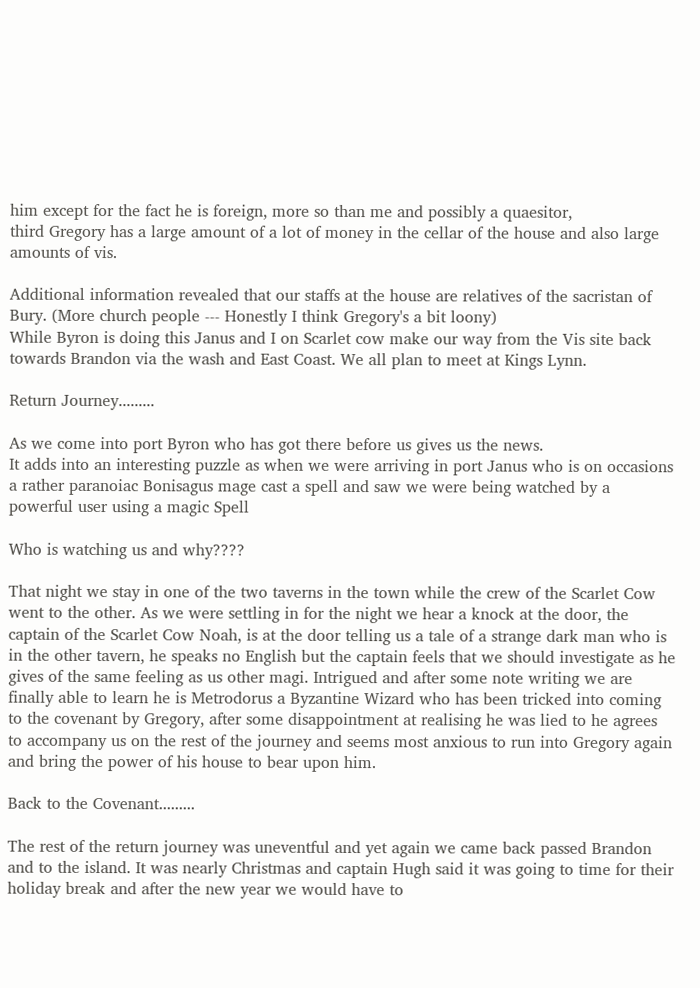him except for the fact he is foreign, more so than me and possibly a quaesitor,
third Gregory has a large amount of a lot of money in the cellar of the house and also large amounts of vis.

Additional information revealed that our staffs at the house are relatives of the sacristan of Bury. (More church people --- Honestly I think Gregory's a bit loony)
While Byron is doing this Janus and I on Scarlet cow make our way from the Vis site back towards Brandon via the wash and East Coast. We all plan to meet at Kings Lynn.

Return Journey.........

As we come into port Byron who has got there before us gives us the news.
It adds into an interesting puzzle as when we were arriving in port Janus who is on occasions a rather paranoiac Bonisagus mage cast a spell and saw we were being watched by a powerful user using a magic Spell

Who is watching us and why????

That night we stay in one of the two taverns in the town while the crew of the Scarlet Cow went to the other. As we were settling in for the night we hear a knock at the door, the captain of the Scarlet Cow Noah, is at the door telling us a tale of a strange dark man who is in the other tavern, he speaks no English but the captain feels that we should investigate as he gives of the same feeling as us other magi. Intrigued and after some note writing we are finally able to learn he is Metrodorus a Byzantine Wizard who has been tricked into coming to the covenant by Gregory, after some disappointment at realising he was lied to he agrees to accompany us on the rest of the journey and seems most anxious to run into Gregory again and bring the power of his house to bear upon him.

Back to the Covenant.........

The rest of the return journey was uneventful and yet again we came back passed Brandon and to the island. It was nearly Christmas and captain Hugh said it was going to time for their holiday break and after the new year we would have to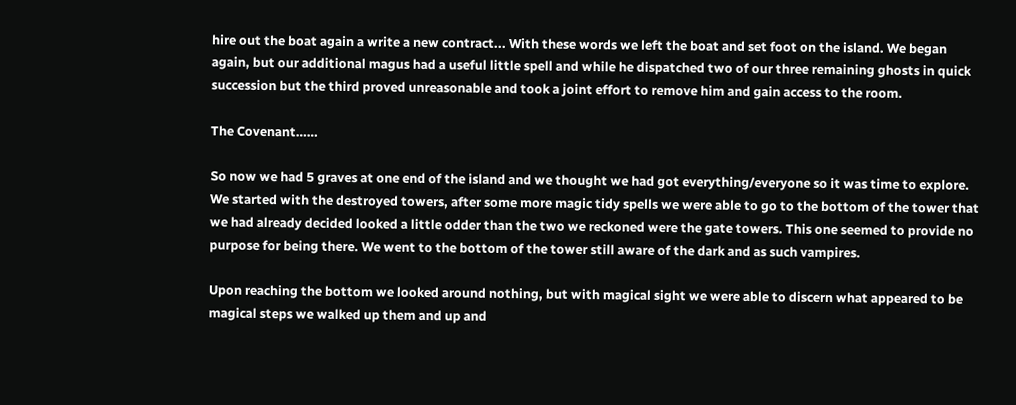hire out the boat again a write a new contract... With these words we left the boat and set foot on the island. We began again, but our additional magus had a useful little spell and while he dispatched two of our three remaining ghosts in quick succession but the third proved unreasonable and took a joint effort to remove him and gain access to the room.

The Covenant……

So now we had 5 graves at one end of the island and we thought we had got everything/everyone so it was time to explore. We started with the destroyed towers, after some more magic tidy spells we were able to go to the bottom of the tower that we had already decided looked a little odder than the two we reckoned were the gate towers. This one seemed to provide no purpose for being there. We went to the bottom of the tower still aware of the dark and as such vampires.

Upon reaching the bottom we looked around nothing, but with magical sight we were able to discern what appeared to be magical steps we walked up them and up and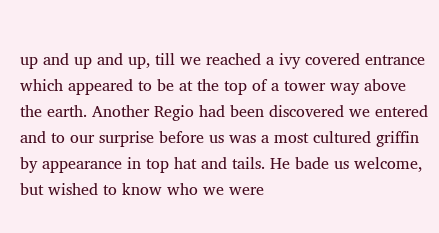up and up and up, till we reached a ivy covered entrance which appeared to be at the top of a tower way above the earth. Another Regio had been discovered we entered and to our surprise before us was a most cultured griffin by appearance in top hat and tails. He bade us welcome, but wished to know who we were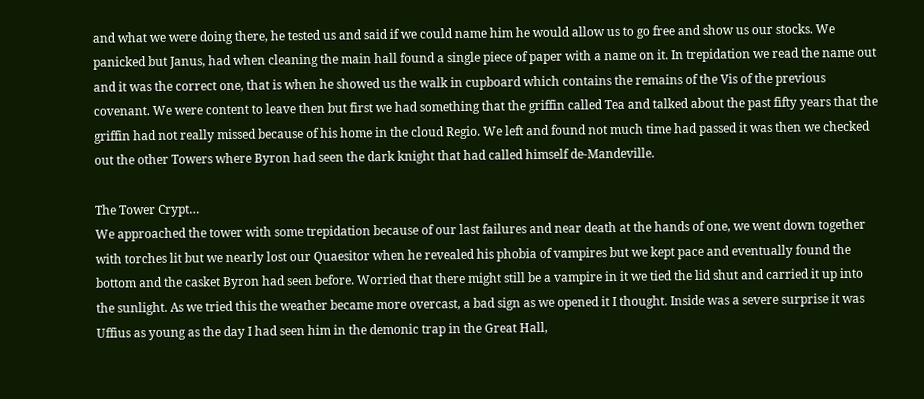and what we were doing there, he tested us and said if we could name him he would allow us to go free and show us our stocks. We panicked but Janus, had when cleaning the main hall found a single piece of paper with a name on it. In trepidation we read the name out and it was the correct one, that is when he showed us the walk in cupboard which contains the remains of the Vis of the previous covenant. We were content to leave then but first we had something that the griffin called Tea and talked about the past fifty years that the griffin had not really missed because of his home in the cloud Regio. We left and found not much time had passed it was then we checked out the other Towers where Byron had seen the dark knight that had called himself de-Mandeville.

The Tower Crypt…
We approached the tower with some trepidation because of our last failures and near death at the hands of one, we went down together with torches lit but we nearly lost our Quaesitor when he revealed his phobia of vampires but we kept pace and eventually found the bottom and the casket Byron had seen before. Worried that there might still be a vampire in it we tied the lid shut and carried it up into the sunlight. As we tried this the weather became more overcast, a bad sign as we opened it I thought. Inside was a severe surprise it was Uffius as young as the day I had seen him in the demonic trap in the Great Hall,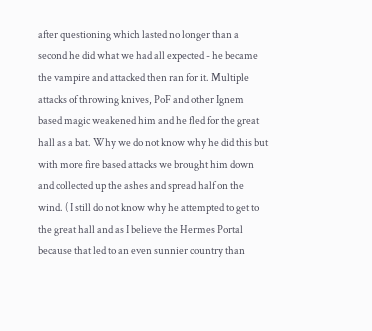after questioning which lasted no longer than a second he did what we had all expected - he became the vampire and attacked then ran for it. Multiple attacks of throwing knives, PoF and other Ignem based magic weakened him and he fled for the great hall as a bat. Why we do not know why he did this but with more fire based attacks we brought him down and collected up the ashes and spread half on the wind. ( I still do not know why he attempted to get to the great hall and as I believe the Hermes Portal because that led to an even sunnier country than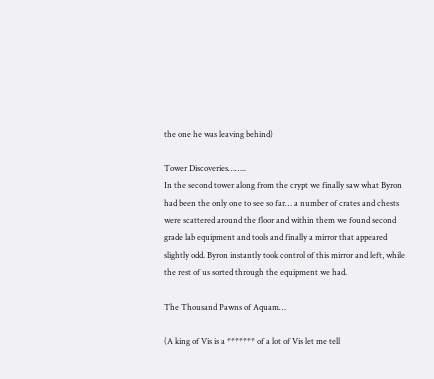the one he was leaving behind)

Tower Discoveries……..
In the second tower along from the crypt we finally saw what Byron had been the only one to see so far… a number of crates and chests were scattered around the floor and within them we found second grade lab equipment and tools and finally a mirror that appeared slightly odd. Byron instantly took control of this mirror and left, while the rest of us sorted through the equipment we had.

The Thousand Pawns of Aquam…

(A king of Vis is a ******* of a lot of Vis let me tell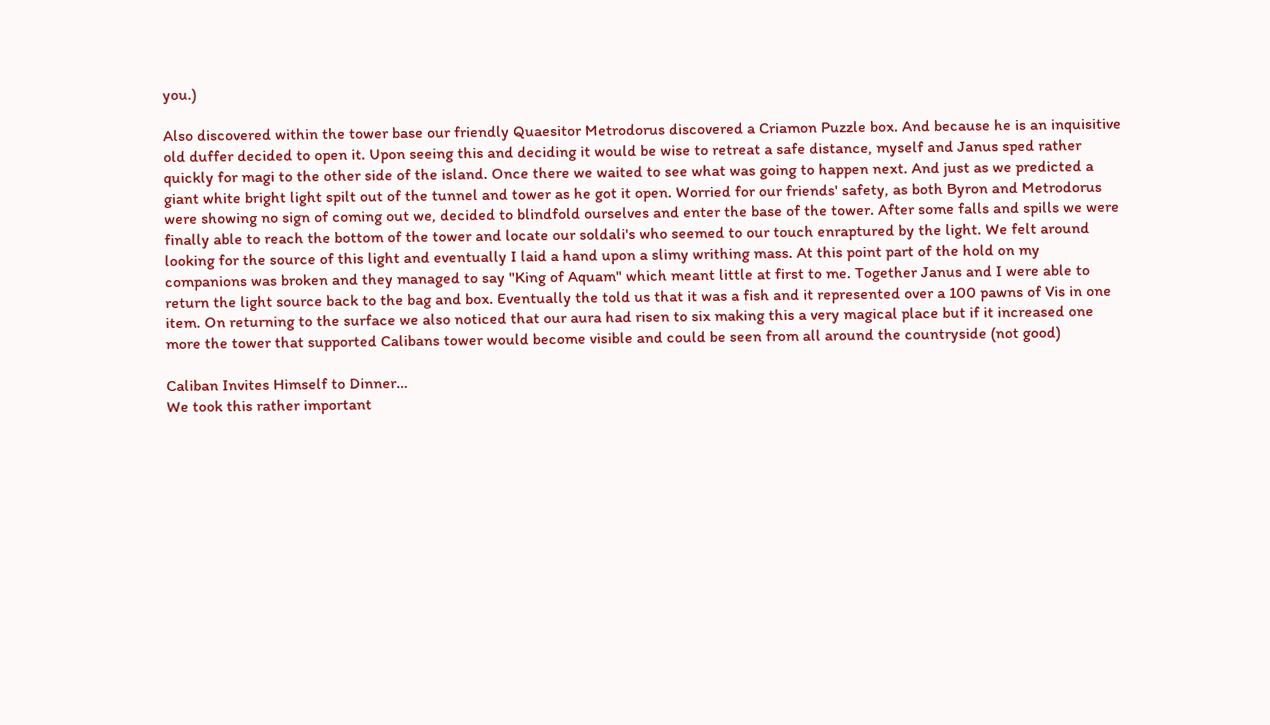you.)

Also discovered within the tower base our friendly Quaesitor Metrodorus discovered a Criamon Puzzle box. And because he is an inquisitive old duffer decided to open it. Upon seeing this and deciding it would be wise to retreat a safe distance, myself and Janus sped rather quickly for magi to the other side of the island. Once there we waited to see what was going to happen next. And just as we predicted a giant white bright light spilt out of the tunnel and tower as he got it open. Worried for our friends' safety, as both Byron and Metrodorus were showing no sign of coming out we, decided to blindfold ourselves and enter the base of the tower. After some falls and spills we were finally able to reach the bottom of the tower and locate our soldali's who seemed to our touch enraptured by the light. We felt around looking for the source of this light and eventually I laid a hand upon a slimy writhing mass. At this point part of the hold on my companions was broken and they managed to say "King of Aquam" which meant little at first to me. Together Janus and I were able to return the light source back to the bag and box. Eventually the told us that it was a fish and it represented over a 100 pawns of Vis in one item. On returning to the surface we also noticed that our aura had risen to six making this a very magical place but if it increased one more the tower that supported Calibans tower would become visible and could be seen from all around the countryside (not good)

Caliban Invites Himself to Dinner…
We took this rather important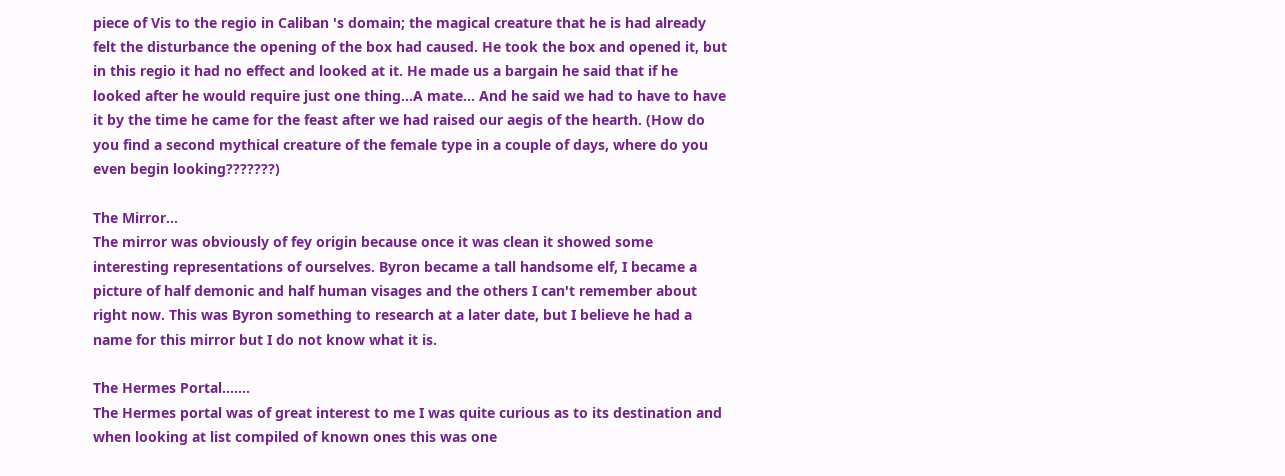piece of Vis to the regio in Caliban 's domain; the magical creature that he is had already felt the disturbance the opening of the box had caused. He took the box and opened it, but in this regio it had no effect and looked at it. He made us a bargain he said that if he looked after he would require just one thing…A mate… And he said we had to have to have it by the time he came for the feast after we had raised our aegis of the hearth. (How do you find a second mythical creature of the female type in a couple of days, where do you even begin looking???????)

The Mirror…
The mirror was obviously of fey origin because once it was clean it showed some interesting representations of ourselves. Byron became a tall handsome elf, I became a picture of half demonic and half human visages and the others I can't remember about right now. This was Byron something to research at a later date, but I believe he had a name for this mirror but I do not know what it is.

The Hermes Portal…….
The Hermes portal was of great interest to me I was quite curious as to its destination and when looking at list compiled of known ones this was one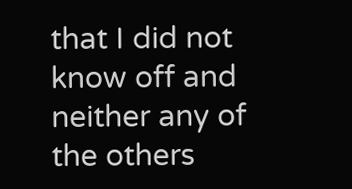that I did not know off and neither any of the others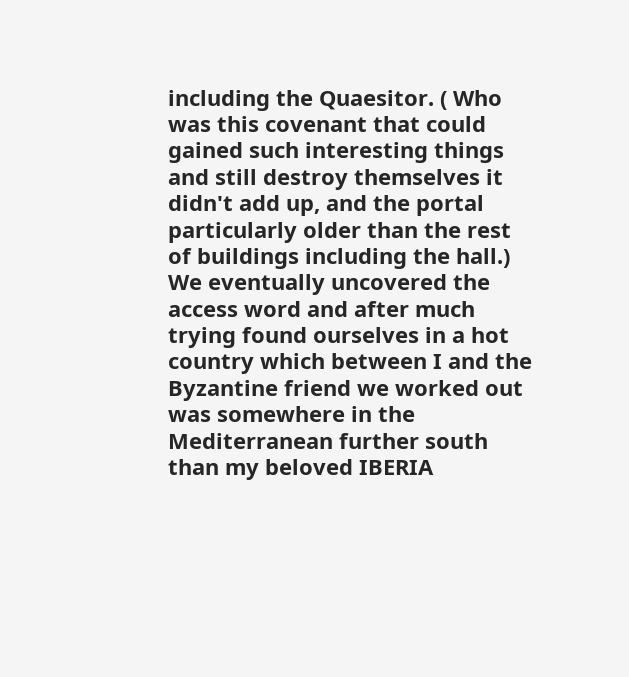including the Quaesitor. ( Who was this covenant that could gained such interesting things and still destroy themselves it didn't add up, and the portal particularly older than the rest of buildings including the hall.) We eventually uncovered the access word and after much trying found ourselves in a hot country which between I and the Byzantine friend we worked out was somewhere in the Mediterranean further south than my beloved IBERIA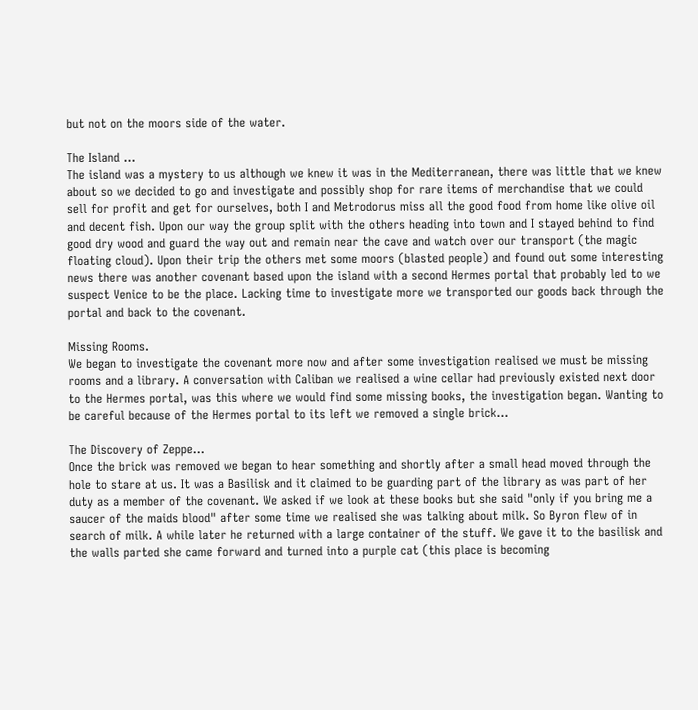but not on the moors side of the water.

The Island …
The island was a mystery to us although we knew it was in the Mediterranean, there was little that we knew about so we decided to go and investigate and possibly shop for rare items of merchandise that we could sell for profit and get for ourselves, both I and Metrodorus miss all the good food from home like olive oil and decent fish. Upon our way the group split with the others heading into town and I stayed behind to find good dry wood and guard the way out and remain near the cave and watch over our transport (the magic floating cloud). Upon their trip the others met some moors (blasted people) and found out some interesting news there was another covenant based upon the island with a second Hermes portal that probably led to we suspect Venice to be the place. Lacking time to investigate more we transported our goods back through the portal and back to the covenant.

Missing Rooms.
We began to investigate the covenant more now and after some investigation realised we must be missing rooms and a library. A conversation with Caliban we realised a wine cellar had previously existed next door to the Hermes portal, was this where we would find some missing books, the investigation began. Wanting to be careful because of the Hermes portal to its left we removed a single brick…

The Discovery of Zeppe…
Once the brick was removed we began to hear something and shortly after a small head moved through the hole to stare at us. It was a Basilisk and it claimed to be guarding part of the library as was part of her duty as a member of the covenant. We asked if we look at these books but she said "only if you bring me a saucer of the maids blood" after some time we realised she was talking about milk. So Byron flew of in search of milk. A while later he returned with a large container of the stuff. We gave it to the basilisk and the walls parted she came forward and turned into a purple cat (this place is becoming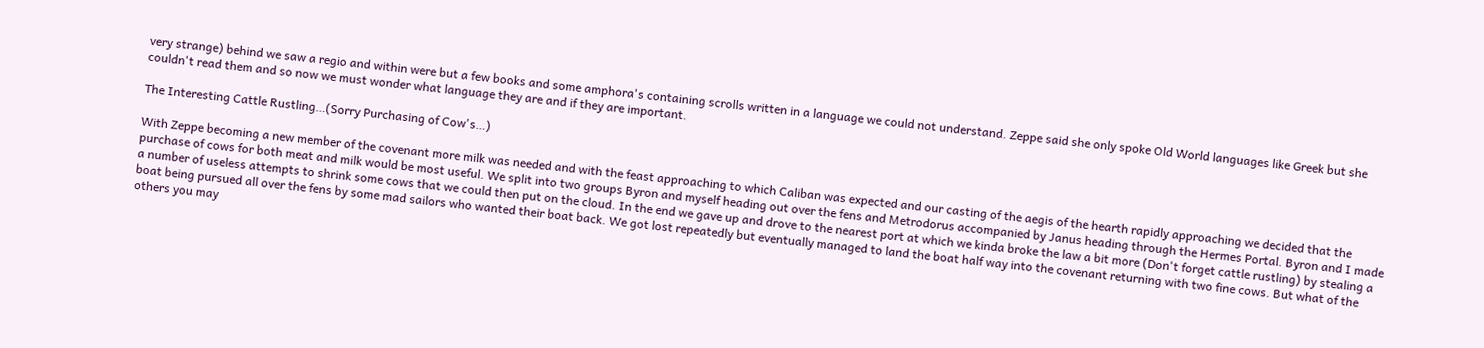very strange) behind we saw a regio and within were but a few books and some amphora's containing scrolls written in a language we could not understand. Zeppe said she only spoke Old World languages like Greek but she couldn't read them and so now we must wonder what language they are and if they are important.

The Interesting Cattle Rustling…(Sorry Purchasing of Cow's…)

With Zeppe becoming a new member of the covenant more milk was needed and with the feast approaching to which Caliban was expected and our casting of the aegis of the hearth rapidly approaching we decided that the purchase of cows for both meat and milk would be most useful. We split into two groups Byron and myself heading out over the fens and Metrodorus accompanied by Janus heading through the Hermes Portal. Byron and I made a number of useless attempts to shrink some cows that we could then put on the cloud. In the end we gave up and drove to the nearest port at which we kinda broke the law a bit more (Don't forget cattle rustling) by stealing a boat being pursued all over the fens by some mad sailors who wanted their boat back. We got lost repeatedly but eventually managed to land the boat half way into the covenant returning with two fine cows. But what of the others you may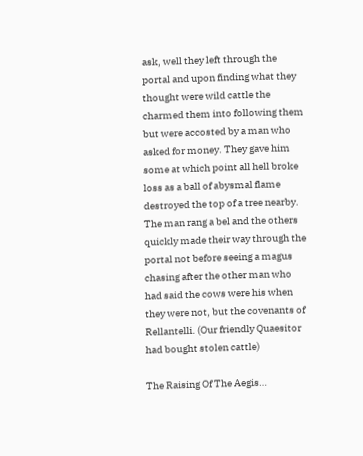ask, well they left through the portal and upon finding what they thought were wild cattle the charmed them into following them but were accosted by a man who asked for money. They gave him some at which point all hell broke loss as a ball of abysmal flame destroyed the top of a tree nearby. The man rang a bel and the others quickly made their way through the portal not before seeing a magus chasing after the other man who had said the cows were his when they were not, but the covenants of Rellantelli. (Our friendly Quaesitor had bought stolen cattle)

The Raising Of The Aegis…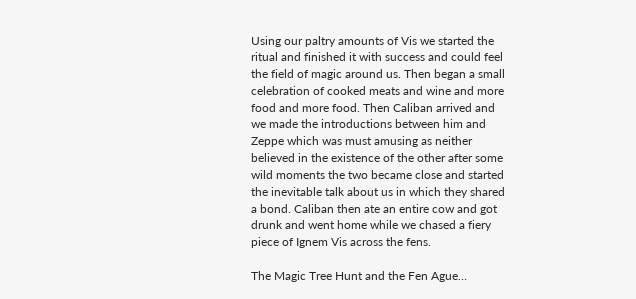Using our paltry amounts of Vis we started the ritual and finished it with success and could feel the field of magic around us. Then began a small celebration of cooked meats and wine and more food and more food. Then Caliban arrived and we made the introductions between him and Zeppe which was must amusing as neither believed in the existence of the other after some wild moments the two became close and started the inevitable talk about us in which they shared a bond. Caliban then ate an entire cow and got drunk and went home while we chased a fiery piece of Ignem Vis across the fens.

The Magic Tree Hunt and the Fen Ague…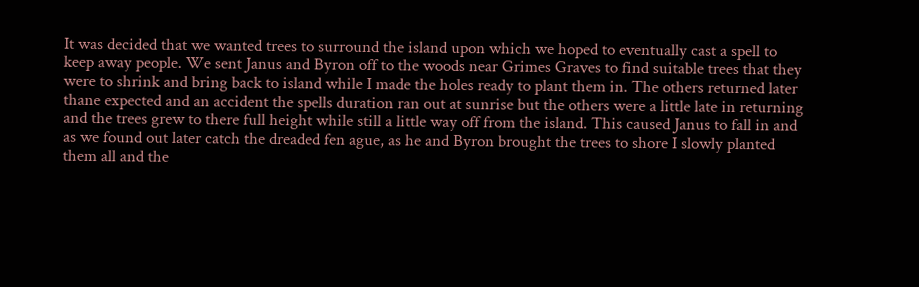It was decided that we wanted trees to surround the island upon which we hoped to eventually cast a spell to keep away people. We sent Janus and Byron off to the woods near Grimes Graves to find suitable trees that they were to shrink and bring back to island while I made the holes ready to plant them in. The others returned later thane expected and an accident the spells duration ran out at sunrise but the others were a little late in returning and the trees grew to there full height while still a little way off from the island. This caused Janus to fall in and as we found out later catch the dreaded fen ague, as he and Byron brought the trees to shore I slowly planted them all and the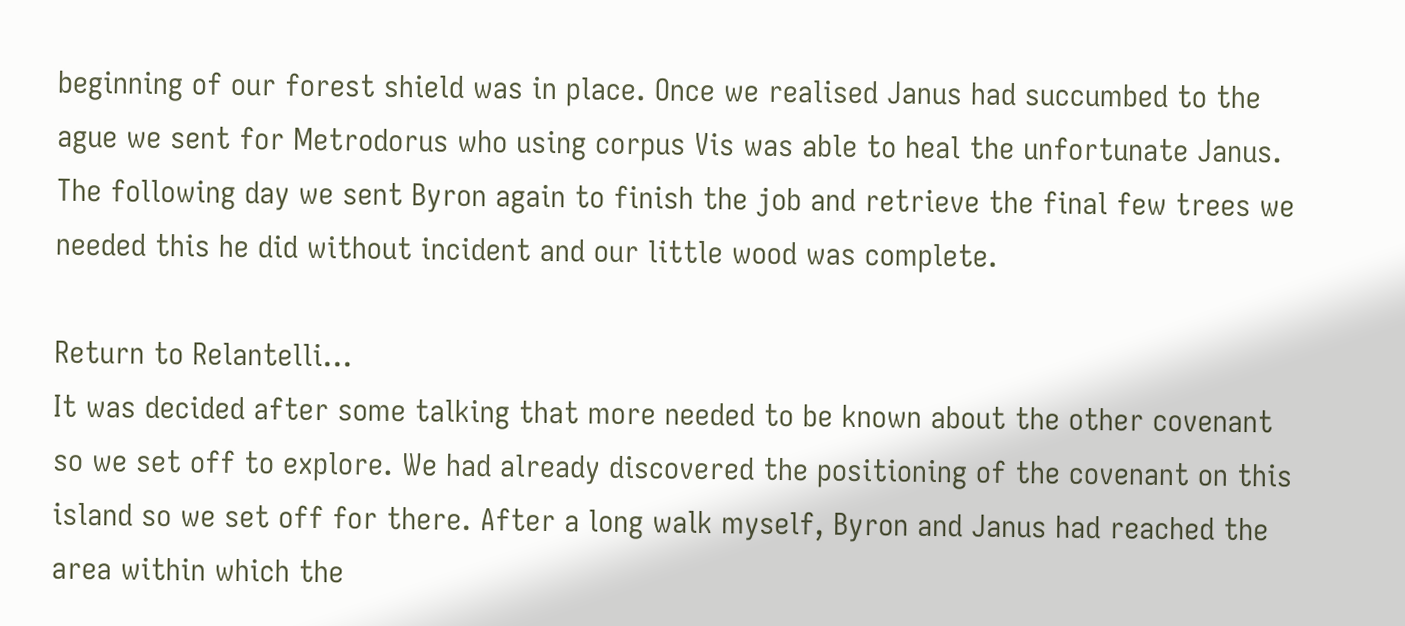beginning of our forest shield was in place. Once we realised Janus had succumbed to the ague we sent for Metrodorus who using corpus Vis was able to heal the unfortunate Janus. The following day we sent Byron again to finish the job and retrieve the final few trees we needed this he did without incident and our little wood was complete.

Return to Relantelli…
It was decided after some talking that more needed to be known about the other covenant so we set off to explore. We had already discovered the positioning of the covenant on this island so we set off for there. After a long walk myself, Byron and Janus had reached the area within which the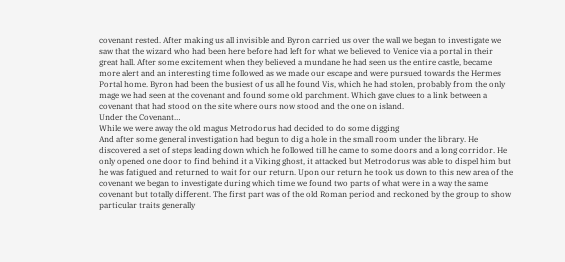covenant rested. After making us all invisible and Byron carried us over the wall we began to investigate we saw that the wizard who had been here before had left for what we believed to Venice via a portal in their great hall. After some excitement when they believed a mundane he had seen us the entire castle, became more alert and an interesting time followed as we made our escape and were pursued towards the Hermes Portal home. Byron had been the busiest of us all he found Vis, which he had stolen, probably from the only mage we had seen at the covenant and found some old parchment. Which gave clues to a link between a covenant that had stood on the site where ours now stood and the one on island.
Under the Covenant…
While we were away the old magus Metrodorus had decided to do some digging
And after some general investigation had begun to dig a hole in the small room under the library. He discovered a set of steps leading down which he followed till he came to some doors and a long corridor. He only opened one door to find behind it a Viking ghost, it attacked but Metrodorus was able to dispel him but he was fatigued and returned to wait for our return. Upon our return he took us down to this new area of the covenant we began to investigate during which time we found two parts of what were in a way the same covenant but totally different. The first part was of the old Roman period and reckoned by the group to show particular traits generally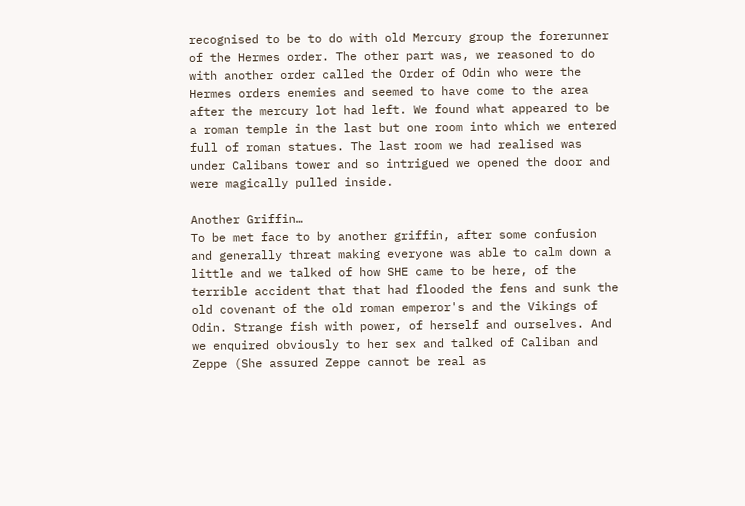recognised to be to do with old Mercury group the forerunner of the Hermes order. The other part was, we reasoned to do with another order called the Order of Odin who were the Hermes orders enemies and seemed to have come to the area after the mercury lot had left. We found what appeared to be a roman temple in the last but one room into which we entered full of roman statues. The last room we had realised was under Calibans tower and so intrigued we opened the door and were magically pulled inside.

Another Griffin…
To be met face to by another griffin, after some confusion and generally threat making everyone was able to calm down a little and we talked of how SHE came to be here, of the terrible accident that that had flooded the fens and sunk the old covenant of the old roman emperor's and the Vikings of Odin. Strange fish with power, of herself and ourselves. And we enquired obviously to her sex and talked of Caliban and Zeppe (She assured Zeppe cannot be real as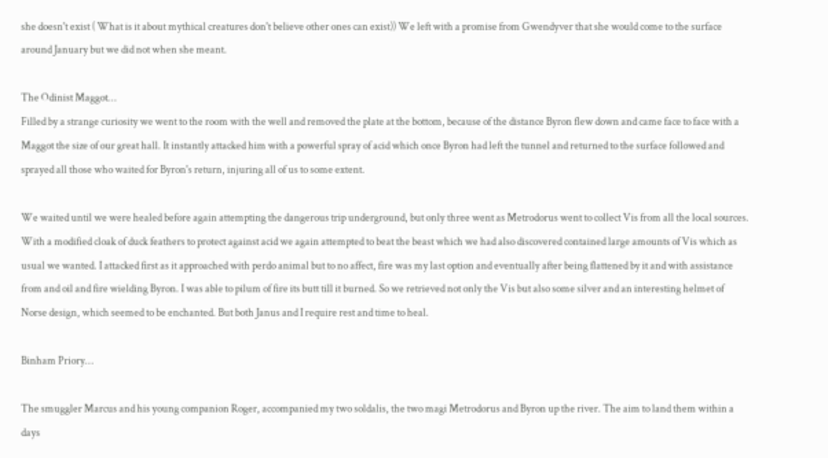she doesn't exist ( What is it about mythical creatures don't believe other ones can exist)) We left with a promise from Gwendyver that she would come to the surface around January but we did not when she meant.

The Odinist Maggot…
Filled by a strange curiosity we went to the room with the well and removed the plate at the bottom, because of the distance Byron flew down and came face to face with a Maggot the size of our great hall. It instantly attacked him with a powerful spray of acid which once Byron had left the tunnel and returned to the surface followed and sprayed all those who waited for Byron's return, injuring all of us to some extent.

We waited until we were healed before again attempting the dangerous trip underground, but only three went as Metrodorus went to collect Vis from all the local sources. With a modified cloak of duck feathers to protect against acid we again attempted to beat the beast which we had also discovered contained large amounts of Vis which as usual we wanted. I attacked first as it approached with perdo animal but to no affect, fire was my last option and eventually after being flattened by it and with assistance from and oil and fire wielding Byron. I was able to pilum of fire its butt till it burned. So we retrieved not only the Vis but also some silver and an interesting helmet of Norse design, which seemed to be enchanted. But both Janus and I require rest and time to heal.

Binham Priory…

The smuggler Marcus and his young companion Roger, accompanied my two soldalis, the two magi Metrodorus and Byron up the river. The aim to land them within a days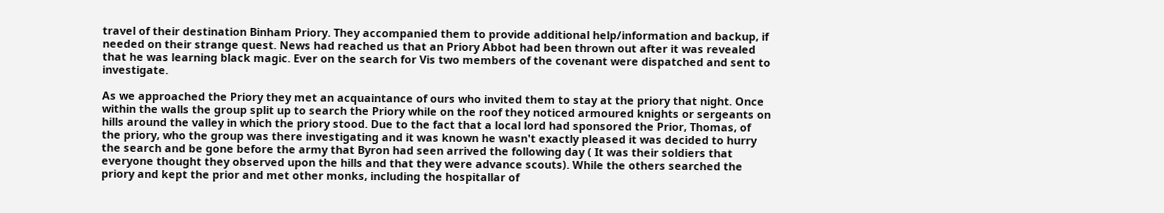travel of their destination Binham Priory. They accompanied them to provide additional help/information and backup, if needed on their strange quest. News had reached us that an Priory Abbot had been thrown out after it was revealed that he was learning black magic. Ever on the search for Vis two members of the covenant were dispatched and sent to investigate.

As we approached the Priory they met an acquaintance of ours who invited them to stay at the priory that night. Once within the walls the group split up to search the Priory while on the roof they noticed armoured knights or sergeants on hills around the valley in which the priory stood. Due to the fact that a local lord had sponsored the Prior, Thomas, of the priory, who the group was there investigating and it was known he wasn't exactly pleased it was decided to hurry the search and be gone before the army that Byron had seen arrived the following day ( It was their soldiers that everyone thought they observed upon the hills and that they were advance scouts). While the others searched the priory and kept the prior and met other monks, including the hospitallar of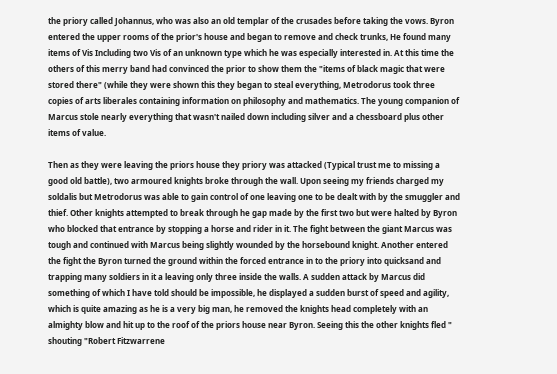the priory called Johannus, who was also an old templar of the crusades before taking the vows. Byron entered the upper rooms of the prior's house and began to remove and check trunks, He found many items of Vis Including two Vis of an unknown type which he was especially interested in. At this time the others of this merry band had convinced the prior to show them the "items of black magic that were stored there" (while they were shown this they began to steal everything, Metrodorus took three copies of arts liberales containing information on philosophy and mathematics. The young companion of Marcus stole nearly everything that wasn't nailed down including silver and a chessboard plus other items of value.

Then as they were leaving the priors house they priory was attacked (Typical trust me to missing a good old battle), two armoured knights broke through the wall. Upon seeing my friends charged my soldalis but Metrodorus was able to gain control of one leaving one to be dealt with by the smuggler and thief. Other knights attempted to break through he gap made by the first two but were halted by Byron who blocked that entrance by stopping a horse and rider in it. The fight between the giant Marcus was tough and continued with Marcus being slightly wounded by the horsebound knight. Another entered the fight the Byron turned the ground within the forced entrance in to the priory into quicksand and trapping many soldiers in it a leaving only three inside the walls. A sudden attack by Marcus did something of which I have told should be impossible, he displayed a sudden burst of speed and agility, which is quite amazing as he is a very big man, he removed the knights head completely with an almighty blow and hit up to the roof of the priors house near Byron. Seeing this the other knights fled " shouting "Robert Fitzwarrene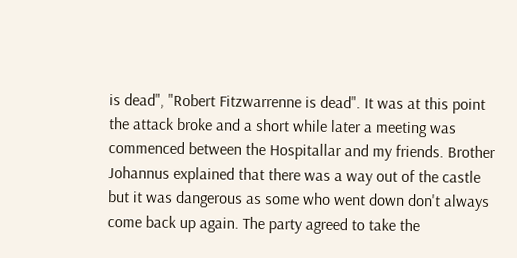is dead", "Robert Fitzwarrenne is dead". It was at this point the attack broke and a short while later a meeting was commenced between the Hospitallar and my friends. Brother Johannus explained that there was a way out of the castle but it was dangerous as some who went down don't always come back up again. The party agreed to take the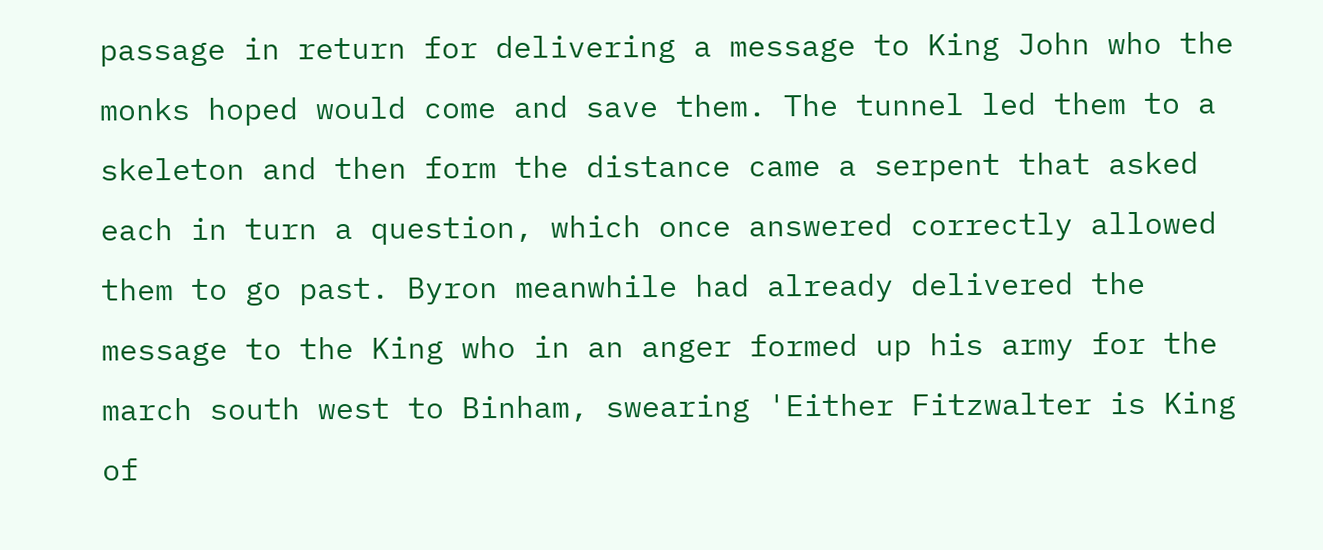passage in return for delivering a message to King John who the monks hoped would come and save them. The tunnel led them to a skeleton and then form the distance came a serpent that asked each in turn a question, which once answered correctly allowed them to go past. Byron meanwhile had already delivered the message to the King who in an anger formed up his army for the march south west to Binham, swearing 'Either Fitzwalter is King of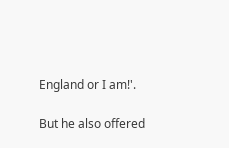England or I am!'.

But he also offered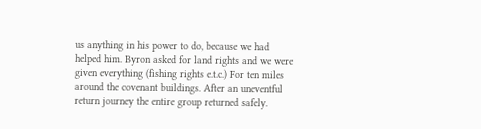us anything in his power to do, because we had helped him. Byron asked for land rights and we were given everything (fishing rights e.t.c.) For ten miles around the covenant buildings. After an uneventful return journey the entire group returned safely.